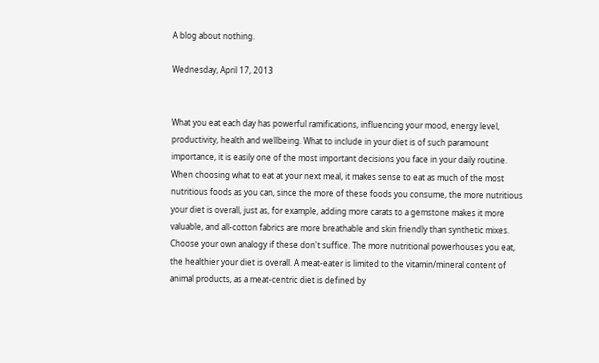A blog about nothing.

Wednesday, April 17, 2013


What you eat each day has powerful ramifications, influencing your mood, energy level, productivity, health and wellbeing. What to include in your diet is of such paramount importance, it is easily one of the most important decisions you face in your daily routine. When choosing what to eat at your next meal, it makes sense to eat as much of the most nutritious foods as you can, since the more of these foods you consume, the more nutritious your diet is overall, just as, for example, adding more carats to a gemstone makes it more valuable, and all-cotton fabrics are more breathable and skin friendly than synthetic mixes. Choose your own analogy if these don't suffice. The more nutritional powerhouses you eat, the healthier your diet is overall. A meat-eater is limited to the vitamin/mineral content of animal products, as a meat-centric diet is defined by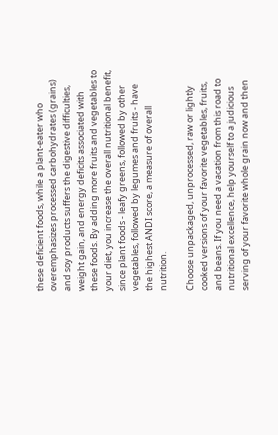these deficient foods, while a plant-eater who overemphasizes processed carbohydrates (grains) and soy products suffers the digestive difficulties, weight gain, and energy deficits associated with these foods. By adding more fruits and vegetables to your diet, you increase the overall nutritional benefit, since plant foods - leafy greens, followed by other vegetables, followed by legumes and fruits - have the highest ANDI score, a measure of overall nutrition.

Choose unpackaged, unprocessed, raw or lightly cooked versions of your favorite vegetables, fruits, and beans. If you need a vacation from this road to nutritional excellence, help yourself to a judicious serving of your favorite whole grain now and then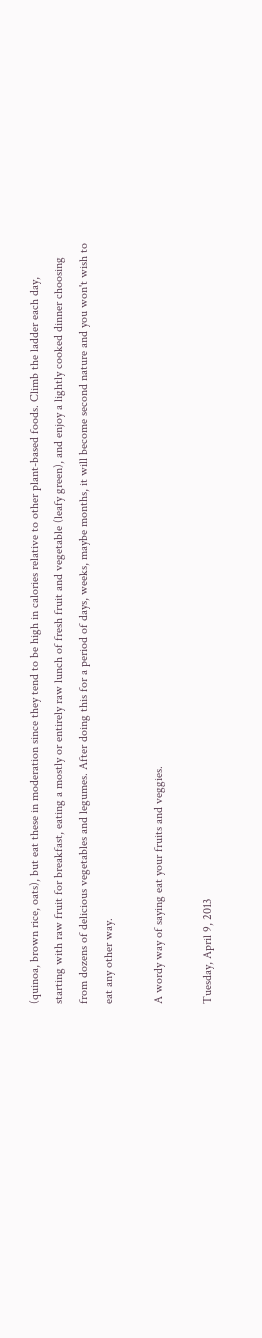(quinoa, brown rice, oats), but eat these in moderation since they tend to be high in calories relative to other plant-based foods. Climb the ladder each day, starting with raw fruit for breakfast, eating a mostly or entirely raw lunch of fresh fruit and vegetable (leafy green), and enjoy a lightly cooked dinner choosing from dozens of delicious vegetables and legumes. After doing this for a period of days, weeks, maybe months, it will become second nature and you won't wish to eat any other way.

A wordy way of saying eat your fruits and veggies.

Tuesday, April 9, 2013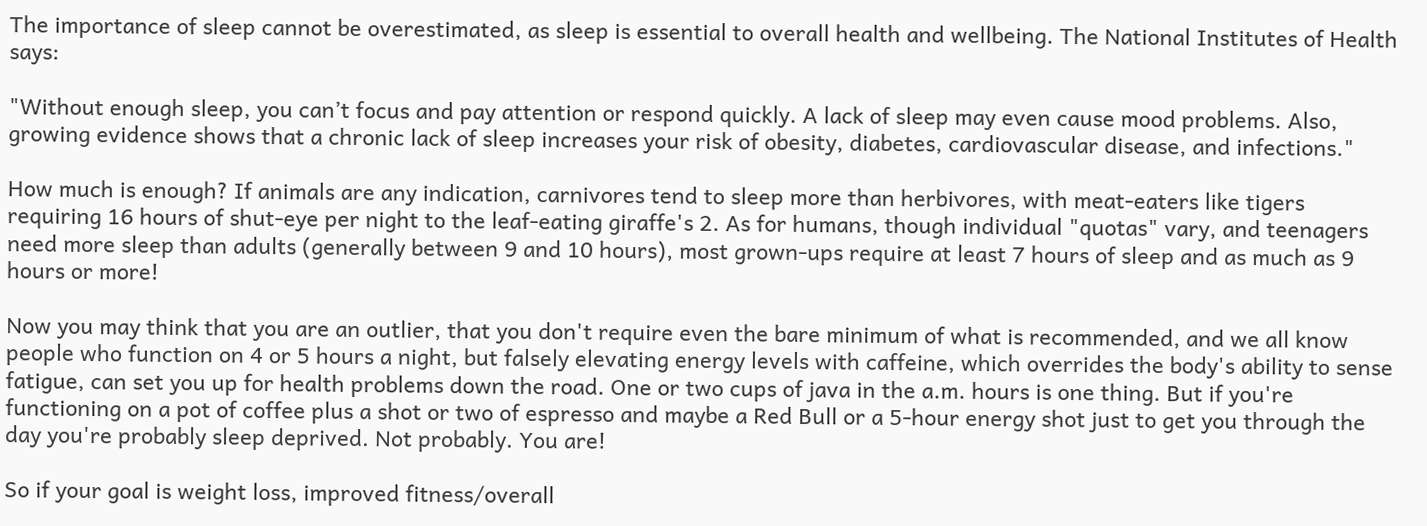The importance of sleep cannot be overestimated, as sleep is essential to overall health and wellbeing. The National Institutes of Health says:

"Without enough sleep, you can’t focus and pay attention or respond quickly. A lack of sleep may even cause mood problems. Also, growing evidence shows that a chronic lack of sleep increases your risk of obesity, diabetes, cardiovascular disease, and infections."

How much is enough? If animals are any indication, carnivores tend to sleep more than herbivores, with meat-eaters like tigers requiring 16 hours of shut-eye per night to the leaf-eating giraffe's 2. As for humans, though individual "quotas" vary, and teenagers need more sleep than adults (generally between 9 and 10 hours), most grown-ups require at least 7 hours of sleep and as much as 9 hours or more!

Now you may think that you are an outlier, that you don't require even the bare minimum of what is recommended, and we all know people who function on 4 or 5 hours a night, but falsely elevating energy levels with caffeine, which overrides the body's ability to sense fatigue, can set you up for health problems down the road. One or two cups of java in the a.m. hours is one thing. But if you're functioning on a pot of coffee plus a shot or two of espresso and maybe a Red Bull or a 5-hour energy shot just to get you through the day you're probably sleep deprived. Not probably. You are!

So if your goal is weight loss, improved fitness/overall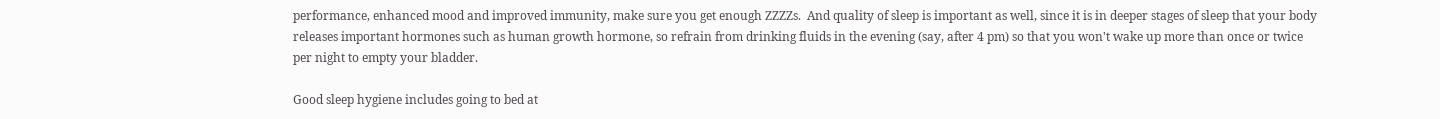performance, enhanced mood and improved immunity, make sure you get enough ZZZZs.  And quality of sleep is important as well, since it is in deeper stages of sleep that your body releases important hormones such as human growth hormone, so refrain from drinking fluids in the evening (say, after 4 pm) so that you won't wake up more than once or twice per night to empty your bladder.

Good sleep hygiene includes going to bed at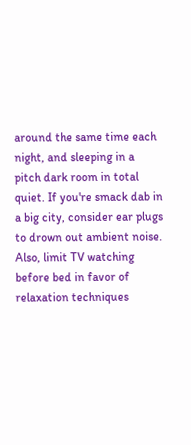around the same time each night, and sleeping in a pitch dark room in total quiet. If you're smack dab in a big city, consider ear plugs to drown out ambient noise. Also, limit TV watching before bed in favor of relaxation techniques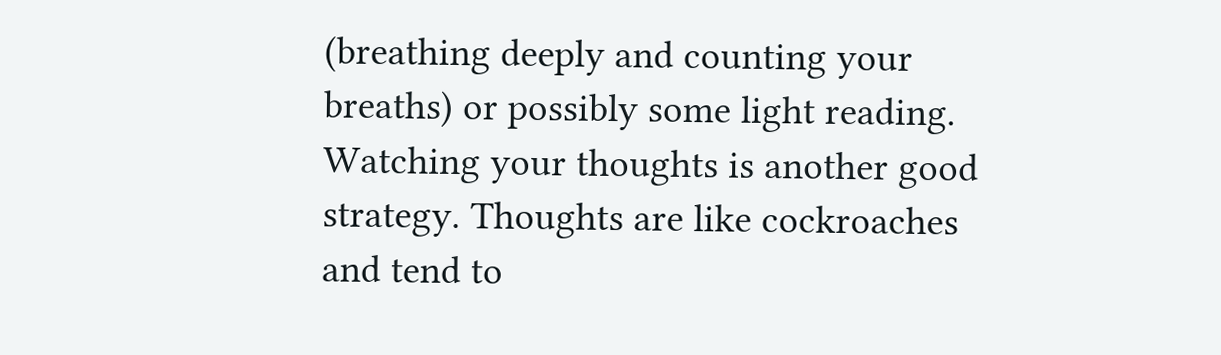(breathing deeply and counting your breaths) or possibly some light reading. Watching your thoughts is another good strategy. Thoughts are like cockroaches and tend to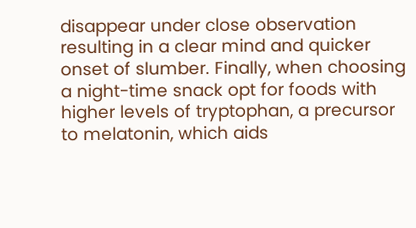disappear under close observation resulting in a clear mind and quicker onset of slumber. Finally, when choosing a night-time snack opt for foods with higher levels of tryptophan, a precursor to melatonin, which aids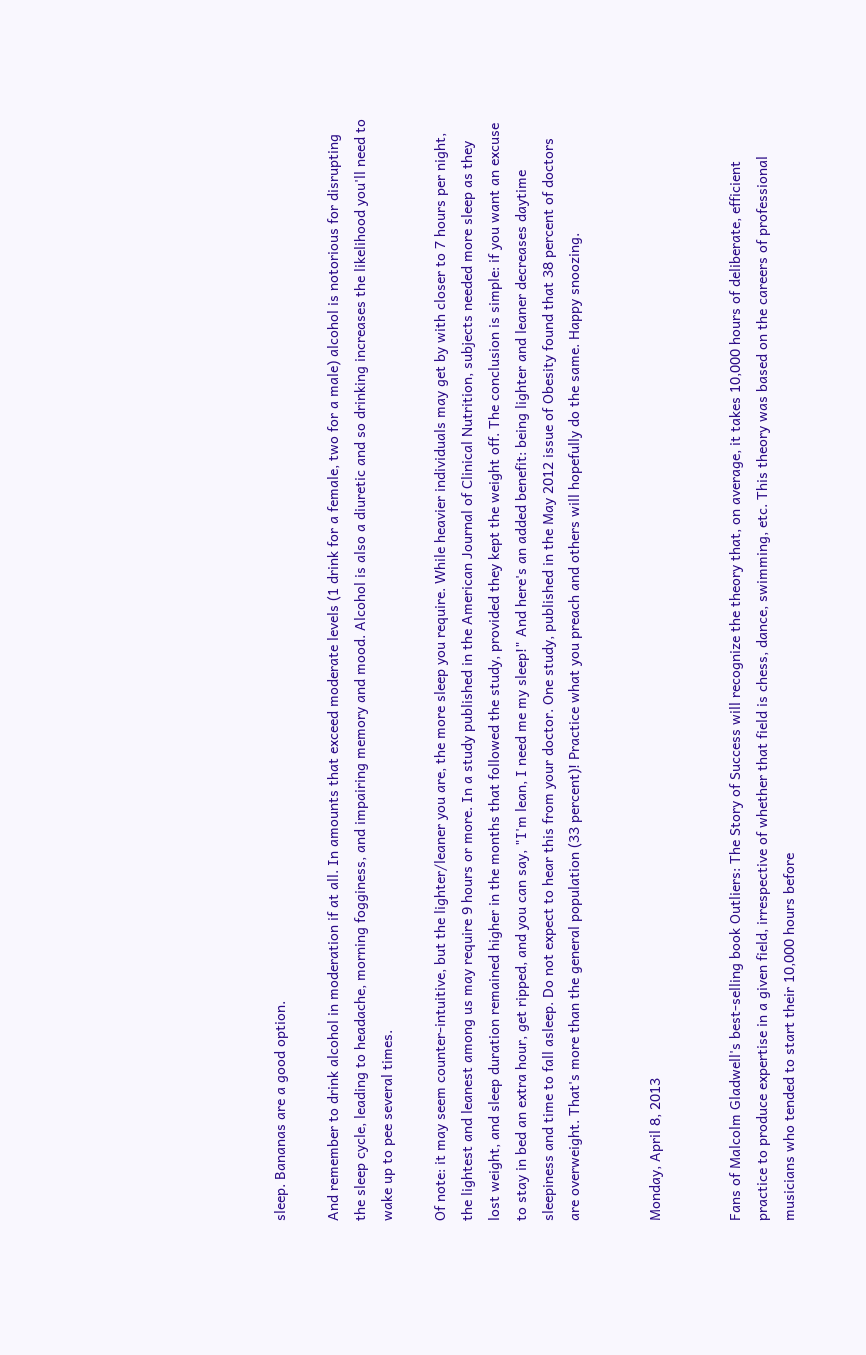sleep. Bananas are a good option.

And remember to drink alcohol in moderation if at all. In amounts that exceed moderate levels (1 drink for a female, two for a male) alcohol is notorious for disrupting the sleep cycle, leading to headache, morning fogginess, and impairing memory and mood. Alcohol is also a diuretic and so drinking increases the likelihood you'll need to wake up to pee several times.

Of note: it may seem counter-intuitive, but the lighter/leaner you are, the more sleep you require. While heavier individuals may get by with closer to 7 hours per night, the lightest and leanest among us may require 9 hours or more. In a study published in the American Journal of Clinical Nutrition, subjects needed more sleep as they lost weight, and sleep duration remained higher in the months that followed the study, provided they kept the weight off. The conclusion is simple: if you want an excuse to stay in bed an extra hour, get ripped, and you can say, "I'm lean, I need me my sleep!" And here's an added benefit: being lighter and leaner decreases daytime sleepiness and time to fall asleep. Do not expect to hear this from your doctor. One study, published in the May 2012 issue of Obesity found that 38 percent of doctors are overweight. That's more than the general population (33 percent)! Practice what you preach and others will hopefully do the same. Happy snoozing.


Monday, April 8, 2013


Fans of Malcolm Gladwell's best-selling book Outliers: The Story of Success will recognize the theory that, on average, it takes 10,000 hours of deliberate, efficient practice to produce expertise in a given field, irrespective of whether that field is chess, dance, swimming, etc. This theory was based on the careers of professional musicians who tended to start their 10,000 hours before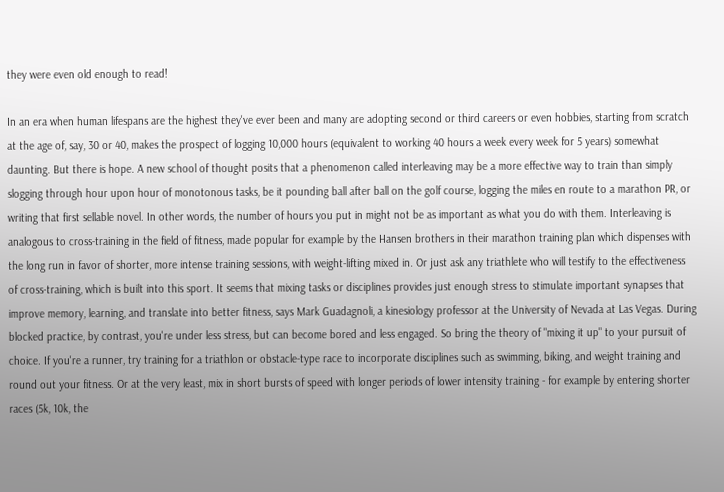they were even old enough to read!

In an era when human lifespans are the highest they've ever been and many are adopting second or third careers or even hobbies, starting from scratch at the age of, say, 30 or 40, makes the prospect of logging 10,000 hours (equivalent to working 40 hours a week every week for 5 years) somewhat daunting. But there is hope. A new school of thought posits that a phenomenon called interleaving may be a more effective way to train than simply slogging through hour upon hour of monotonous tasks, be it pounding ball after ball on the golf course, logging the miles en route to a marathon PR, or writing that first sellable novel. In other words, the number of hours you put in might not be as important as what you do with them. Interleaving is analogous to cross-training in the field of fitness, made popular for example by the Hansen brothers in their marathon training plan which dispenses with the long run in favor of shorter, more intense training sessions, with weight-lifting mixed in. Or just ask any triathlete who will testify to the effectiveness of cross-training, which is built into this sport. It seems that mixing tasks or disciplines provides just enough stress to stimulate important synapses that improve memory, learning, and translate into better fitness, says Mark Guadagnoli, a kinesiology professor at the University of Nevada at Las Vegas. During blocked practice, by contrast, you're under less stress, but can become bored and less engaged. So bring the theory of "mixing it up" to your pursuit of choice. If you're a runner, try training for a triathlon or obstacle-type race to incorporate disciplines such as swimming, biking, and weight training and round out your fitness. Or at the very least, mix in short bursts of speed with longer periods of lower intensity training - for example by entering shorter races (5k, 10k, the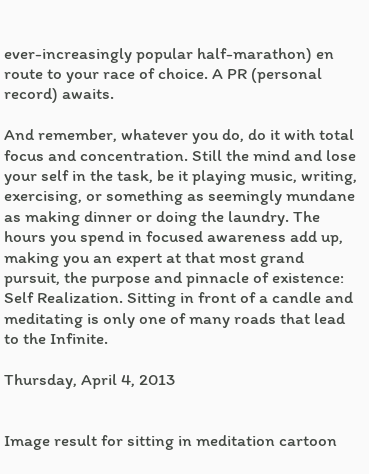ever-increasingly popular half-marathon) en route to your race of choice. A PR (personal record) awaits.

And remember, whatever you do, do it with total focus and concentration. Still the mind and lose your self in the task, be it playing music, writing, exercising, or something as seemingly mundane as making dinner or doing the laundry. The hours you spend in focused awareness add up, making you an expert at that most grand pursuit, the purpose and pinnacle of existence: Self Realization. Sitting in front of a candle and meditating is only one of many roads that lead to the Infinite.

Thursday, April 4, 2013


Image result for sitting in meditation cartoon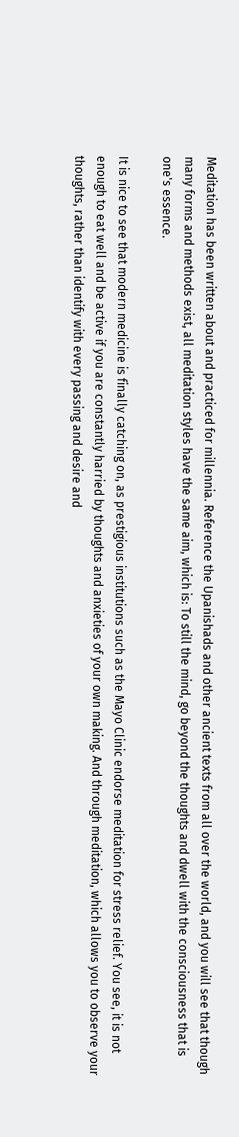Meditation has been written about and practiced for millennia. Reference the Upanishads and other ancient texts from all over the world, and you will see that though many forms and methods exist, all meditation styles have the same aim, which is: To still the mind, go beyond the thoughts and dwell with the consciousness that is one's essence.

It is nice to see that modern medicine is finally catching on, as prestigious institutions such as the Mayo Clinic endorse meditation for stress relief. You see, it is not enough to eat well and be active if you are constantly harried by thoughts and anxieties of your own making. And through meditation, which allows you to observe your thoughts, rather than identify with every passing and desire and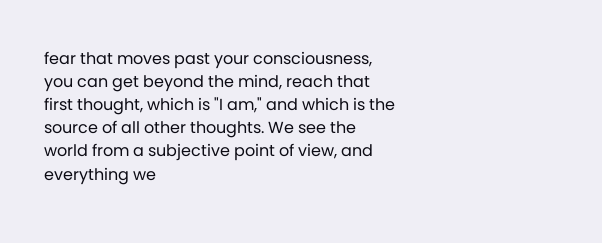fear that moves past your consciousness, you can get beyond the mind, reach that first thought, which is "I am," and which is the source of all other thoughts. We see the world from a subjective point of view, and everything we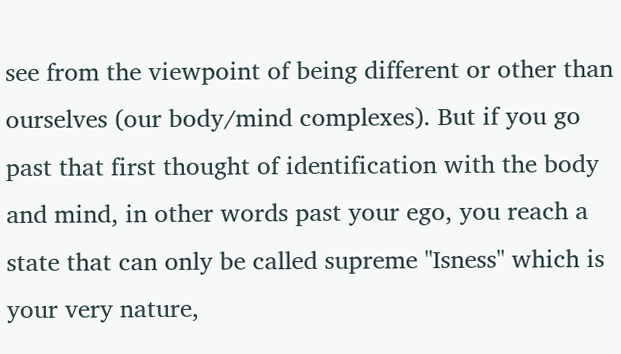see from the viewpoint of being different or other than ourselves (our body/mind complexes). But if you go past that first thought of identification with the body and mind, in other words past your ego, you reach a state that can only be called supreme "Isness" which is your very nature,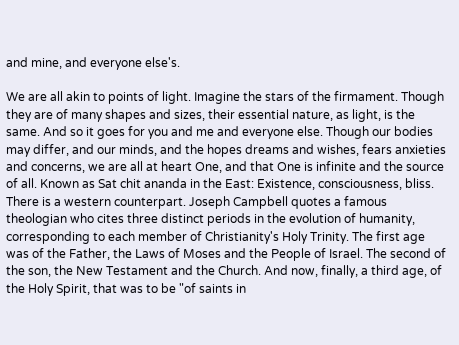and mine, and everyone else's.

We are all akin to points of light. Imagine the stars of the firmament. Though they are of many shapes and sizes, their essential nature, as light, is the same. And so it goes for you and me and everyone else. Though our bodies may differ, and our minds, and the hopes dreams and wishes, fears anxieties and concerns, we are all at heart One, and that One is infinite and the source of all. Known as Sat chit ananda in the East: Existence, consciousness, bliss. There is a western counterpart. Joseph Campbell quotes a famous theologian who cites three distinct periods in the evolution of humanity, corresponding to each member of Christianity's Holy Trinity. The first age was of the Father, the Laws of Moses and the People of Israel. The second of the son, the New Testament and the Church. And now, finally, a third age, of the Holy Spirit, that was to be "of saints in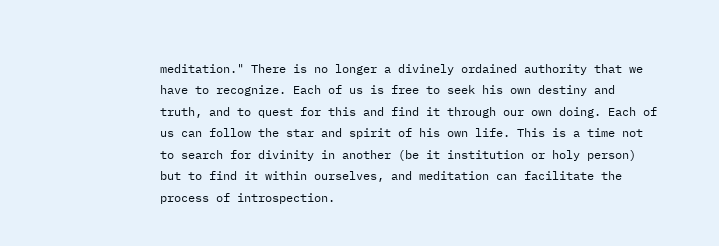meditation." There is no longer a divinely ordained authority that we have to recognize. Each of us is free to seek his own destiny and truth, and to quest for this and find it through our own doing. Each of us can follow the star and spirit of his own life. This is a time not to search for divinity in another (be it institution or holy person) but to find it within ourselves, and meditation can facilitate the process of introspection.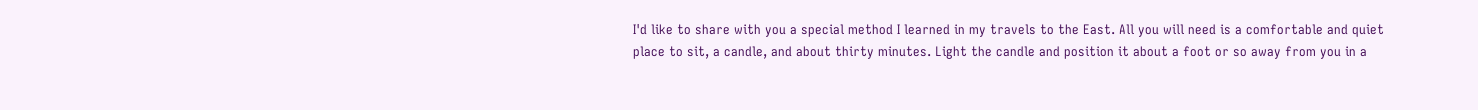I'd like to share with you a special method I learned in my travels to the East. All you will need is a comfortable and quiet place to sit, a candle, and about thirty minutes. Light the candle and position it about a foot or so away from you in a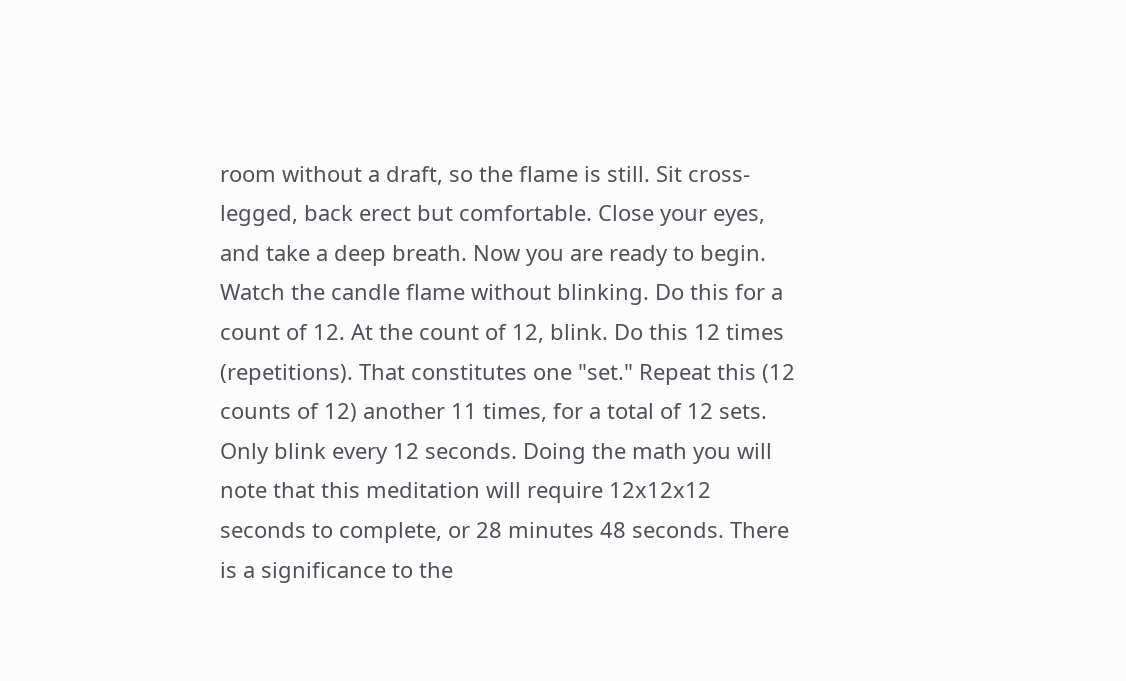room without a draft, so the flame is still. Sit cross-legged, back erect but comfortable. Close your eyes, and take a deep breath. Now you are ready to begin. Watch the candle flame without blinking. Do this for a count of 12. At the count of 12, blink. Do this 12 times (repetitions). That constitutes one "set." Repeat this (12 counts of 12) another 11 times, for a total of 12 sets. Only blink every 12 seconds. Doing the math you will note that this meditation will require 12x12x12 seconds to complete, or 28 minutes 48 seconds. There is a significance to the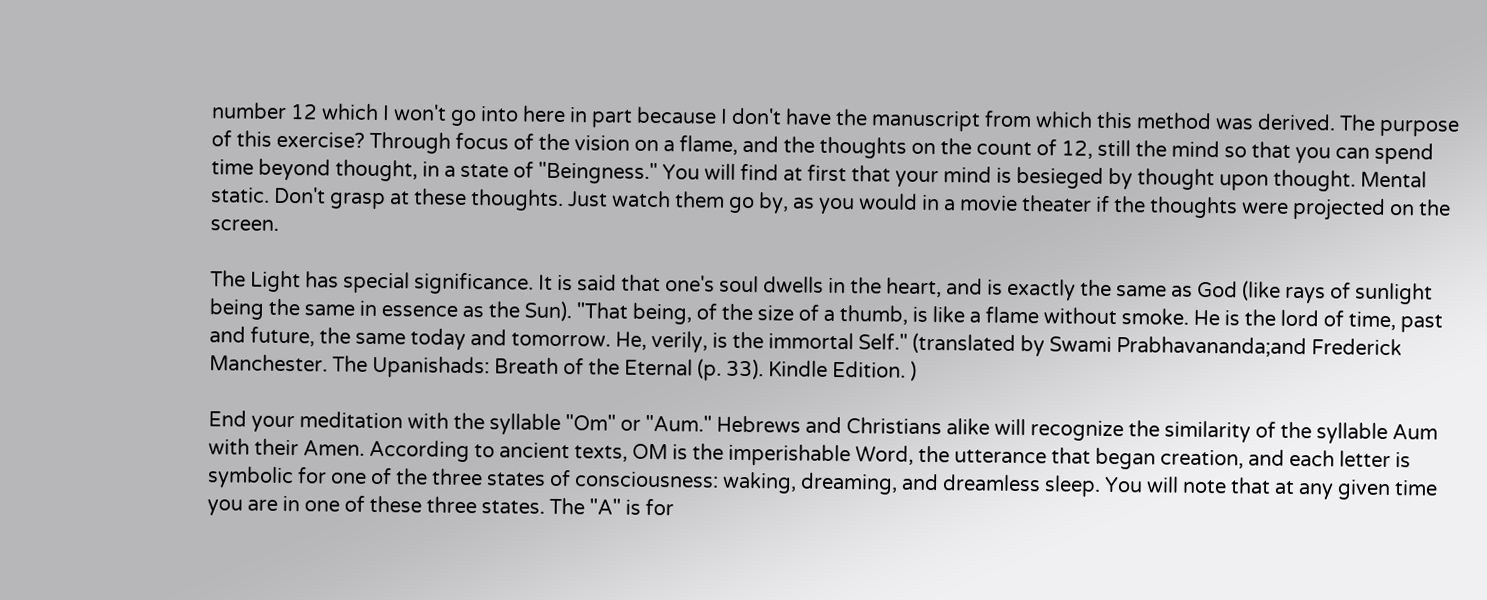number 12 which I won't go into here in part because I don't have the manuscript from which this method was derived. The purpose of this exercise? Through focus of the vision on a flame, and the thoughts on the count of 12, still the mind so that you can spend time beyond thought, in a state of "Beingness." You will find at first that your mind is besieged by thought upon thought. Mental static. Don't grasp at these thoughts. Just watch them go by, as you would in a movie theater if the thoughts were projected on the screen.

The Light has special significance. It is said that one's soul dwells in the heart, and is exactly the same as God (like rays of sunlight being the same in essence as the Sun). "That being, of the size of a thumb, is like a flame without smoke. He is the lord of time, past and future, the same today and tomorrow. He, verily, is the immortal Self." (translated by Swami Prabhavananda;and Frederick Manchester. The Upanishads: Breath of the Eternal (p. 33). Kindle Edition. )

End your meditation with the syllable "Om" or "Aum." Hebrews and Christians alike will recognize the similarity of the syllable Aum with their Amen. According to ancient texts, OM is the imperishable Word, the utterance that began creation, and each letter is symbolic for one of the three states of consciousness: waking, dreaming, and dreamless sleep. You will note that at any given time you are in one of these three states. The "A" is for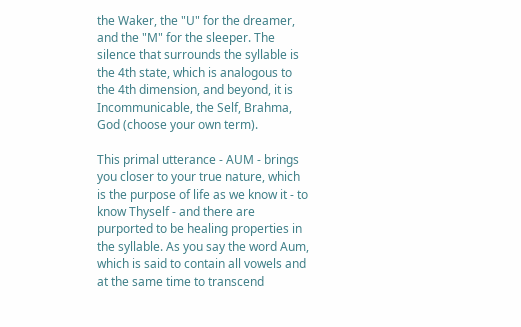the Waker, the "U" for the dreamer, and the "M" for the sleeper. The silence that surrounds the syllable is the 4th state, which is analogous to the 4th dimension, and beyond, it is Incommunicable, the Self, Brahma, God (choose your own term).

This primal utterance - AUM - brings you closer to your true nature, which is the purpose of life as we know it - to know Thyself - and there are purported to be healing properties in the syllable. As you say the word Aum, which is said to contain all vowels and at the same time to transcend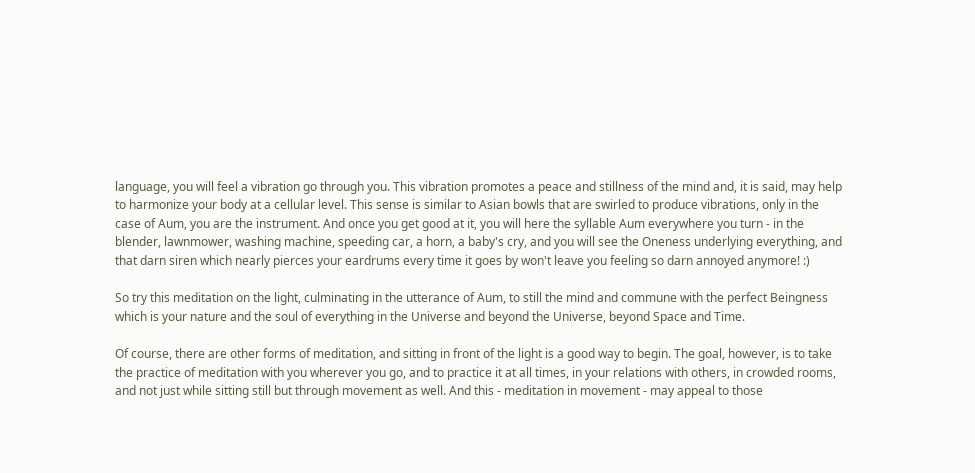language, you will feel a vibration go through you. This vibration promotes a peace and stillness of the mind and, it is said, may help to harmonize your body at a cellular level. This sense is similar to Asian bowls that are swirled to produce vibrations, only in the case of Aum, you are the instrument. And once you get good at it, you will here the syllable Aum everywhere you turn - in the blender, lawnmower, washing machine, speeding car, a horn, a baby's cry, and you will see the Oneness underlying everything, and that darn siren which nearly pierces your eardrums every time it goes by won't leave you feeling so darn annoyed anymore! :)

So try this meditation on the light, culminating in the utterance of Aum, to still the mind and commune with the perfect Beingness which is your nature and the soul of everything in the Universe and beyond the Universe, beyond Space and Time.

Of course, there are other forms of meditation, and sitting in front of the light is a good way to begin. The goal, however, is to take the practice of meditation with you wherever you go, and to practice it at all times, in your relations with others, in crowded rooms, and not just while sitting still but through movement as well. And this - meditation in movement - may appeal to those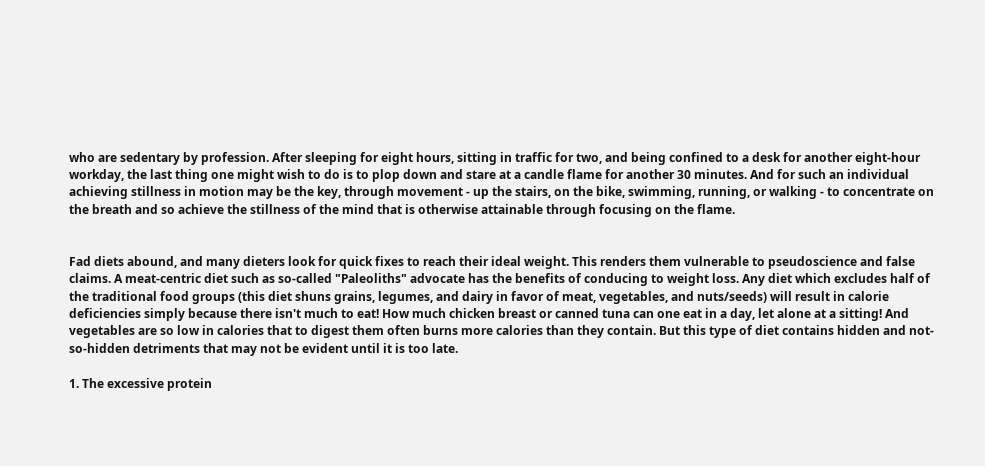who are sedentary by profession. After sleeping for eight hours, sitting in traffic for two, and being confined to a desk for another eight-hour workday, the last thing one might wish to do is to plop down and stare at a candle flame for another 30 minutes. And for such an individual achieving stillness in motion may be the key, through movement - up the stairs, on the bike, swimming, running, or walking - to concentrate on the breath and so achieve the stillness of the mind that is otherwise attainable through focusing on the flame.


Fad diets abound, and many dieters look for quick fixes to reach their ideal weight. This renders them vulnerable to pseudoscience and false claims. A meat-centric diet such as so-called "Paleoliths" advocate has the benefits of conducing to weight loss. Any diet which excludes half of the traditional food groups (this diet shuns grains, legumes, and dairy in favor of meat, vegetables, and nuts/seeds) will result in calorie deficiencies simply because there isn't much to eat! How much chicken breast or canned tuna can one eat in a day, let alone at a sitting! And vegetables are so low in calories that to digest them often burns more calories than they contain. But this type of diet contains hidden and not-so-hidden detriments that may not be evident until it is too late.

1. The excessive protein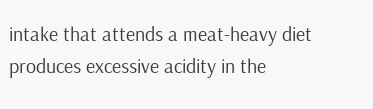intake that attends a meat-heavy diet produces excessive acidity in the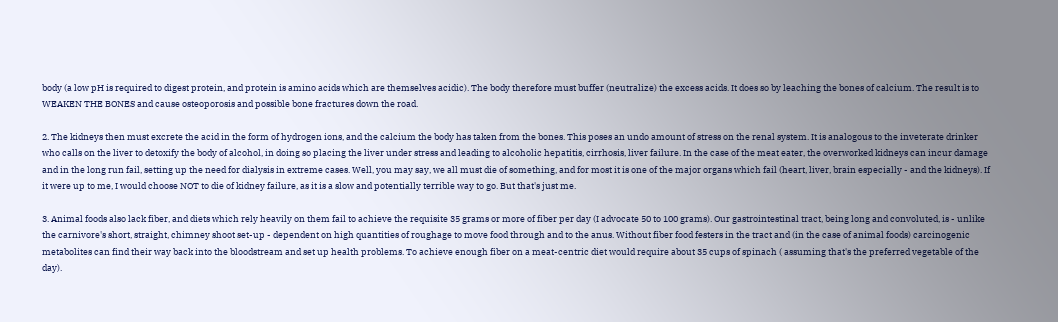body (a low pH is required to digest protein, and protein is amino acids which are themselves acidic). The body therefore must buffer (neutralize) the excess acids. It does so by leaching the bones of calcium. The result is to WEAKEN THE BONES and cause osteoporosis and possible bone fractures down the road.

2. The kidneys then must excrete the acid in the form of hydrogen ions, and the calcium the body has taken from the bones. This poses an undo amount of stress on the renal system. It is analogous to the inveterate drinker who calls on the liver to detoxify the body of alcohol, in doing so placing the liver under stress and leading to alcoholic hepatitis, cirrhosis, liver failure. In the case of the meat eater, the overworked kidneys can incur damage and in the long run fail, setting up the need for dialysis in extreme cases. Well, you may say, we all must die of something, and for most it is one of the major organs which fail (heart, liver, brain especially - and the kidneys). If it were up to me, I would choose NOT to die of kidney failure, as it is a slow and potentially terrible way to go. But that's just me.

3. Animal foods also lack fiber, and diets which rely heavily on them fail to achieve the requisite 35 grams or more of fiber per day (I advocate 50 to 100 grams). Our gastrointestinal tract, being long and convoluted, is - unlike the carnivore's short, straight, chimney shoot set-up - dependent on high quantities of roughage to move food through and to the anus. Without fiber food festers in the tract and (in the case of animal foods) carcinogenic metabolites can find their way back into the bloodstream and set up health problems. To achieve enough fiber on a meat-centric diet would require about 35 cups of spinach ( assuming that's the preferred vegetable of the day).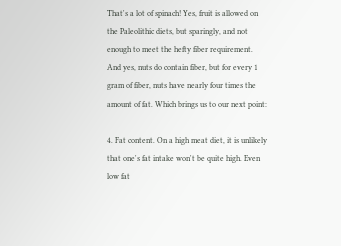That's a lot of spinach! Yes, fruit is allowed on the Paleolithic diets, but sparingly, and not enough to meet the hefty fiber requirement. And yes, nuts do contain fiber, but for every 1 gram of fiber, nuts have nearly four times the amount of fat. Which brings us to our next point:

4. Fat content. On a high meat diet, it is unlikely that one's fat intake won't be quite high. Even low fat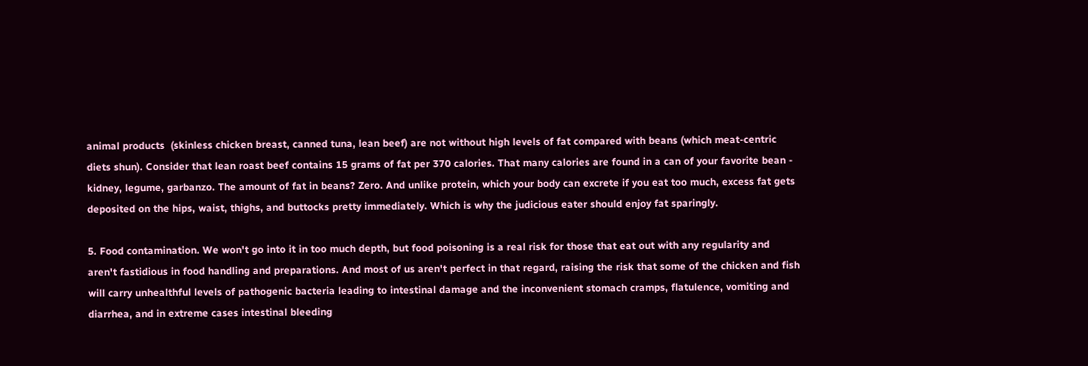animal products  (skinless chicken breast, canned tuna, lean beef) are not without high levels of fat compared with beans (which meat-centric diets shun). Consider that lean roast beef contains 15 grams of fat per 370 calories. That many calories are found in a can of your favorite bean - kidney, legume, garbanzo. The amount of fat in beans? Zero. And unlike protein, which your body can excrete if you eat too much, excess fat gets deposited on the hips, waist, thighs, and buttocks pretty immediately. Which is why the judicious eater should enjoy fat sparingly.

5. Food contamination. We won't go into it in too much depth, but food poisoning is a real risk for those that eat out with any regularity and aren't fastidious in food handling and preparations. And most of us aren't perfect in that regard, raising the risk that some of the chicken and fish will carry unhealthful levels of pathogenic bacteria leading to intestinal damage and the inconvenient stomach cramps, flatulence, vomiting and diarrhea, and in extreme cases intestinal bleeding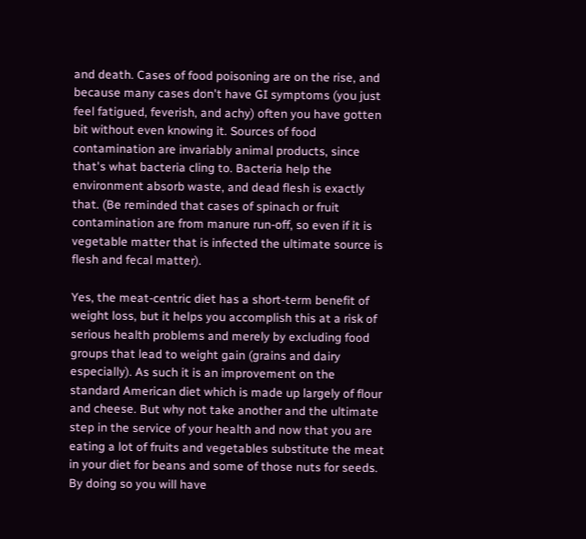and death. Cases of food poisoning are on the rise, and because many cases don't have GI symptoms (you just feel fatigued, feverish, and achy) often you have gotten bit without even knowing it. Sources of food contamination are invariably animal products, since that's what bacteria cling to. Bacteria help the environment absorb waste, and dead flesh is exactly that. (Be reminded that cases of spinach or fruit contamination are from manure run-off, so even if it is vegetable matter that is infected the ultimate source is flesh and fecal matter).

Yes, the meat-centric diet has a short-term benefit of weight loss, but it helps you accomplish this at a risk of serious health problems and merely by excluding food groups that lead to weight gain (grains and dairy especially). As such it is an improvement on the standard American diet which is made up largely of flour and cheese. But why not take another and the ultimate step in the service of your health and now that you are eating a lot of fruits and vegetables substitute the meat in your diet for beans and some of those nuts for seeds. By doing so you will have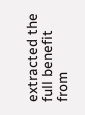extracted the full benefit from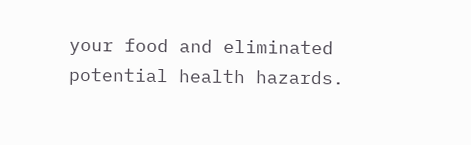your food and eliminated potential health hazards.